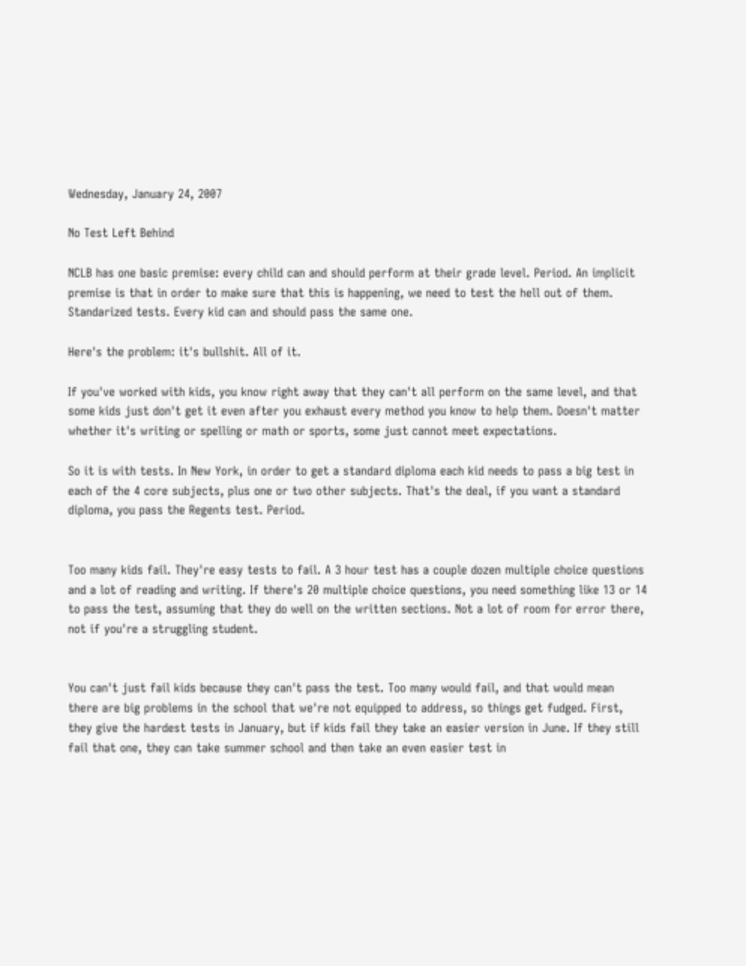Wednesday, January 24, 2007

No Test Left Behind

NCLB has one basic premise: every child can and should perform at their grade level. Period. An implicit premise is that in order to make sure that this is happening, we need to test the hell out of them. Standarized tests. Every kid can and should pass the same one.

Here's the problem: it's bullshit. All of it.

If you've worked with kids, you know right away that they can't all perform on the same level, and that some kids just don't get it even after you exhaust every method you know to help them. Doesn't matter whether it's writing or spelling or math or sports, some just cannot meet expectations.

So it is with tests. In New York, in order to get a standard diploma each kid needs to pass a big test in each of the 4 core subjects, plus one or two other subjects. That's the deal, if you want a standard diploma, you pass the Regents test. Period.


Too many kids fail. They're easy tests to fail. A 3 hour test has a couple dozen multiple choice questions and a lot of reading and writing. If there's 20 multiple choice questions, you need something like 13 or 14 to pass the test, assuming that they do well on the written sections. Not a lot of room for error there, not if you're a struggling student.


You can't just fail kids because they can't pass the test. Too many would fail, and that would mean there are big problems in the school that we're not equipped to address, so things get fudged. First, they give the hardest tests in January, but if kids fail they take an easier version in June. If they still fail that one, they can take summer school and then take an even easier test in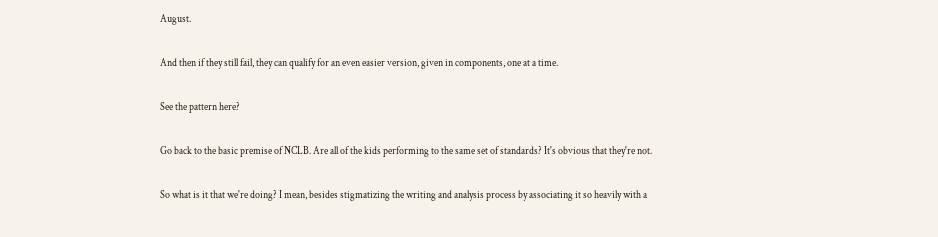August.

And then if they still fail, they can qualify for an even easier version, given in components, one at a time.

See the pattern here?

Go back to the basic premise of NCLB. Are all of the kids performing to the same set of standards? It's obvious that they're not.

So what is it that we're doing? I mean, besides stigmatizing the writing and analysis process by associating it so heavily with a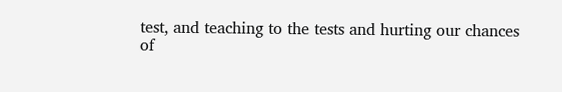test, and teaching to the tests and hurting our chances of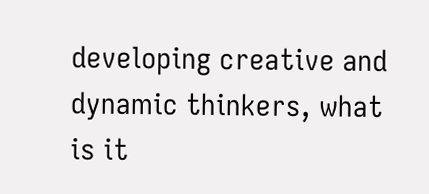developing creative and dynamic thinkers, what is it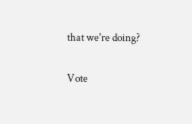that we're doing?

Vote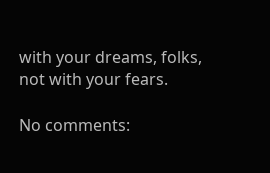with your dreams, folks, not with your fears.

No comments: